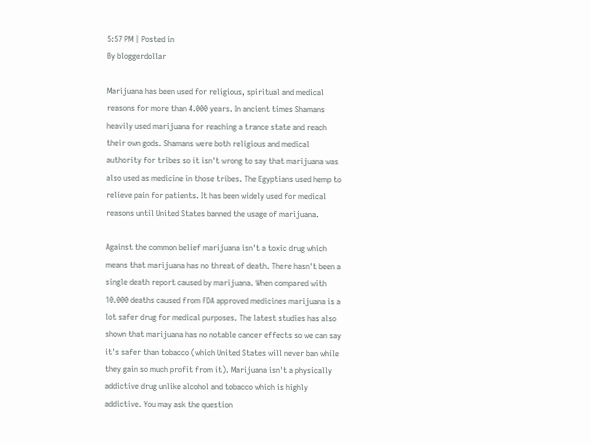5:57 PM | Posted in
By bloggerdollar

Marijuana has been used for religious, spiritual and medical reasons for more than 4.000 years. In ancient times Shamans heavily used marijuana for reaching a trance state and reach their own gods. Shamans were both religious and medical authority for tribes so it isn't wrong to say that marijuana was also used as medicine in those tribes. The Egyptians used hemp to relieve pain for patients. It has been widely used for medical reasons until United States banned the usage of marijuana.

Against the common belief marijuana isn't a toxic drug which means that marijuana has no threat of death. There hasn't been a single death report caused by marijuana. When compared with 10.000 deaths caused from FDA approved medicines marijuana is a lot safer drug for medical purposes. The latest studies has also shown that marijuana has no notable cancer effects so we can say it's safer than tobacco (which United States will never ban while they gain so much profit from it). Marijuana isn't a physically addictive drug unlike alcohol and tobacco which is highly addictive. You may ask the question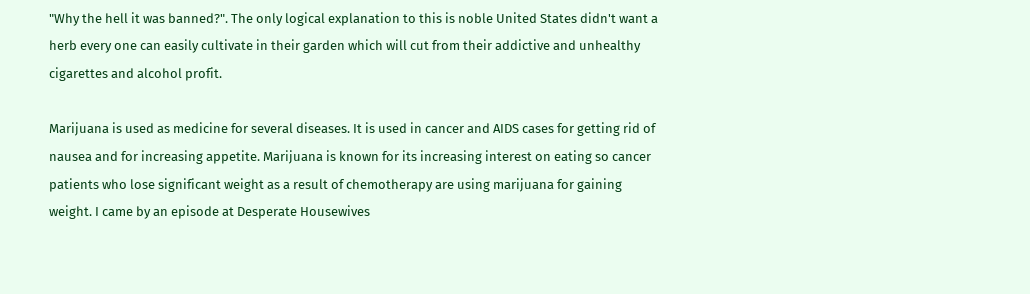"Why the hell it was banned?". The only logical explanation to this is noble United States didn't want a herb every one can easily cultivate in their garden which will cut from their addictive and unhealthy cigarettes and alcohol profit.

Marijuana is used as medicine for several diseases. It is used in cancer and AIDS cases for getting rid of nausea and for increasing appetite. Marijuana is known for its increasing interest on eating so cancer patients who lose significant weight as a result of chemotherapy are using marijuana for gaining weight. I came by an episode at Desperate Housewives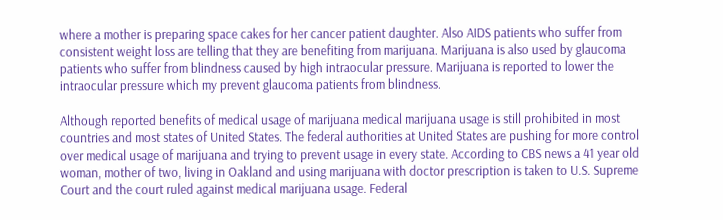where a mother is preparing space cakes for her cancer patient daughter. Also AIDS patients who suffer from consistent weight loss are telling that they are benefiting from marijuana. Marijuana is also used by glaucoma patients who suffer from blindness caused by high intraocular pressure. Marijuana is reported to lower the intraocular pressure which my prevent glaucoma patients from blindness.

Although reported benefits of medical usage of marijuana medical marijuana usage is still prohibited in most countries and most states of United States. The federal authorities at United States are pushing for more control over medical usage of marijuana and trying to prevent usage in every state. According to CBS news a 41 year old woman, mother of two, living in Oakland and using marijuana with doctor prescription is taken to U.S. Supreme Court and the court ruled against medical marijuana usage. Federal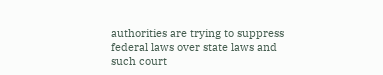authorities are trying to suppress federal laws over state laws and such court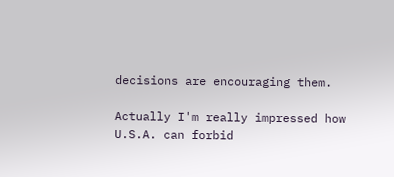decisions are encouraging them.

Actually I'm really impressed how U.S.A. can forbid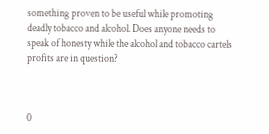something proven to be useful while promoting deadly tobacco and alcohol. Does anyone needs to speak of honesty while the alcohol and tobacco cartels profits are in question?



0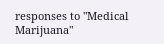responses to "Medical Marijuana"